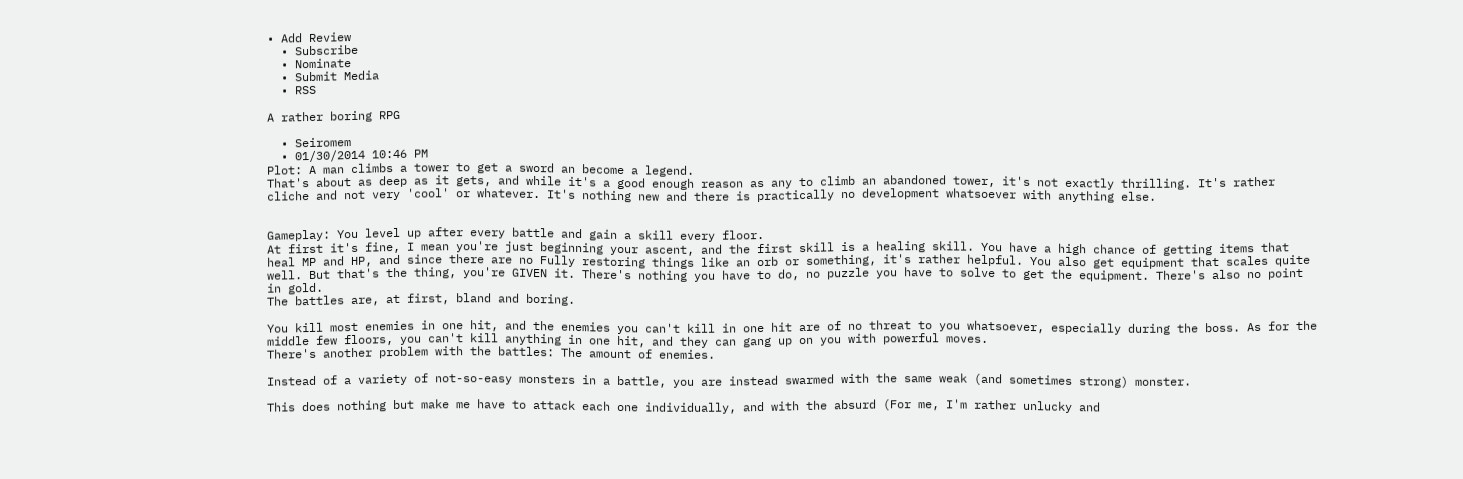• Add Review
  • Subscribe
  • Nominate
  • Submit Media
  • RSS

A rather boring RPG

  • Seiromem
  • 01/30/2014 10:46 PM
Plot: A man climbs a tower to get a sword an become a legend.
That's about as deep as it gets, and while it's a good enough reason as any to climb an abandoned tower, it's not exactly thrilling. It's rather cliche and not very 'cool' or whatever. It's nothing new and there is practically no development whatsoever with anything else.


Gameplay: You level up after every battle and gain a skill every floor.
At first it's fine, I mean you're just beginning your ascent, and the first skill is a healing skill. You have a high chance of getting items that heal MP and HP, and since there are no Fully restoring things like an orb or something, it's rather helpful. You also get equipment that scales quite well. But that's the thing, you're GIVEN it. There's nothing you have to do, no puzzle you have to solve to get the equipment. There's also no point in gold.
The battles are, at first, bland and boring.

You kill most enemies in one hit, and the enemies you can't kill in one hit are of no threat to you whatsoever, especially during the boss. As for the middle few floors, you can't kill anything in one hit, and they can gang up on you with powerful moves.
There's another problem with the battles: The amount of enemies.

Instead of a variety of not-so-easy monsters in a battle, you are instead swarmed with the same weak (and sometimes strong) monster.

This does nothing but make me have to attack each one individually, and with the absurd (For me, I'm rather unlucky and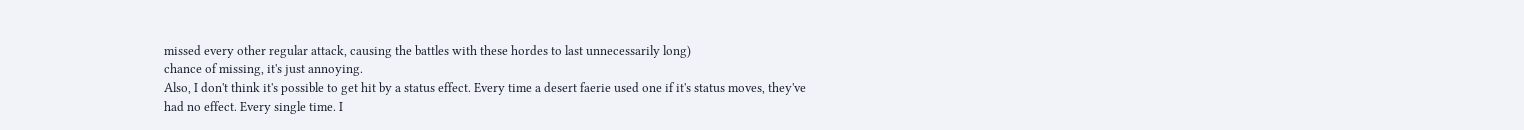missed every other regular attack, causing the battles with these hordes to last unnecessarily long)
chance of missing, it's just annoying.
Also, I don't think it's possible to get hit by a status effect. Every time a desert faerie used one if it's status moves, they've had no effect. Every single time. I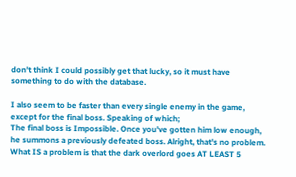don't think I could possibly get that lucky, so it must have something to do with the database.

I also seem to be faster than every single enemy in the game, except for the final boss. Speaking of which;
The final boss is Impossible. Once you've gotten him low enough, he summons a previously defeated boss. Alright, that's no problem. What IS a problem is that the dark overlord goes AT LEAST 5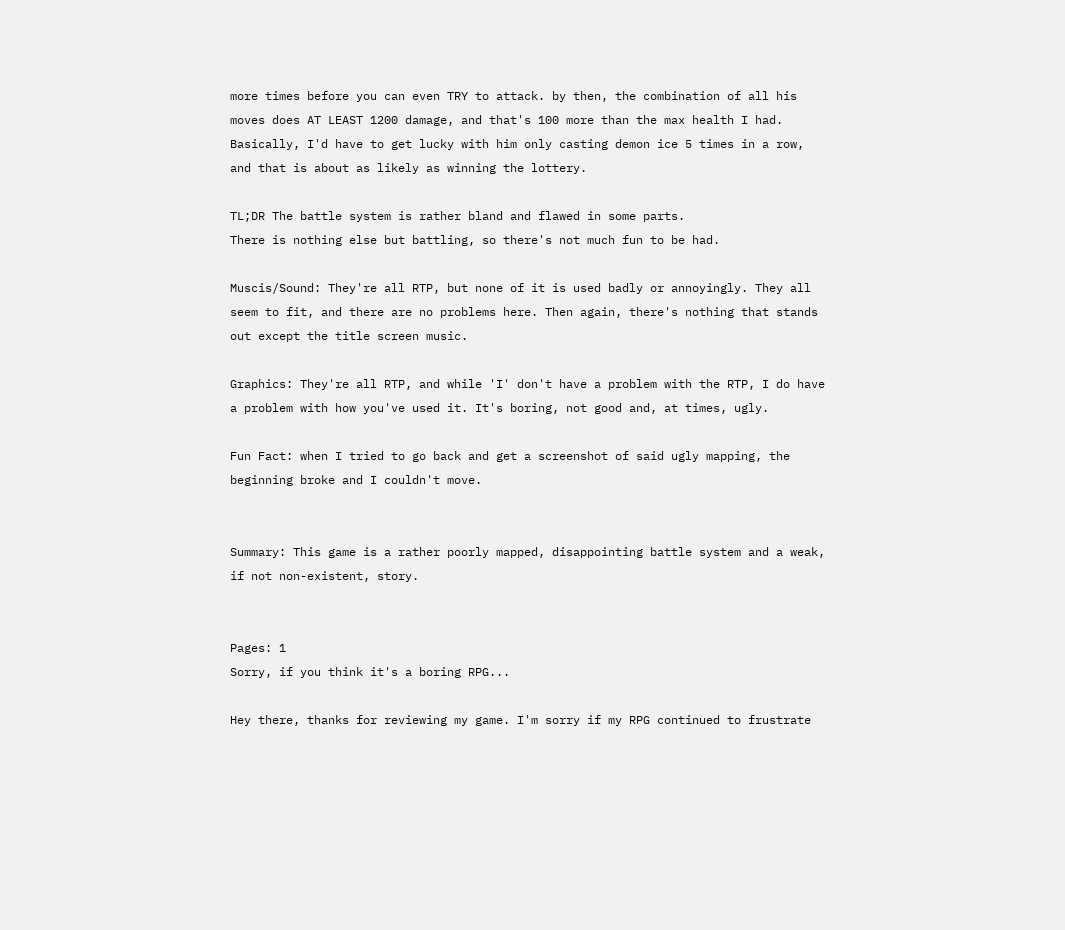more times before you can even TRY to attack. by then, the combination of all his moves does AT LEAST 1200 damage, and that's 100 more than the max health I had. Basically, I'd have to get lucky with him only casting demon ice 5 times in a row, and that is about as likely as winning the lottery.

TL;DR The battle system is rather bland and flawed in some parts.
There is nothing else but battling, so there's not much fun to be had.

Muscis/Sound: They're all RTP, but none of it is used badly or annoyingly. They all seem to fit, and there are no problems here. Then again, there's nothing that stands out except the title screen music.

Graphics: They're all RTP, and while 'I' don't have a problem with the RTP, I do have a problem with how you've used it. It's boring, not good and, at times, ugly.

Fun Fact: when I tried to go back and get a screenshot of said ugly mapping, the beginning broke and I couldn't move.


Summary: This game is a rather poorly mapped, disappointing battle system and a weak, if not non-existent, story.


Pages: 1
Sorry, if you think it's a boring RPG...

Hey there, thanks for reviewing my game. I'm sorry if my RPG continued to frustrate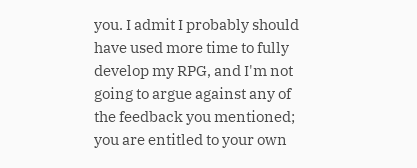you. I admit I probably should have used more time to fully develop my RPG, and I'm not going to argue against any of the feedback you mentioned; you are entitled to your own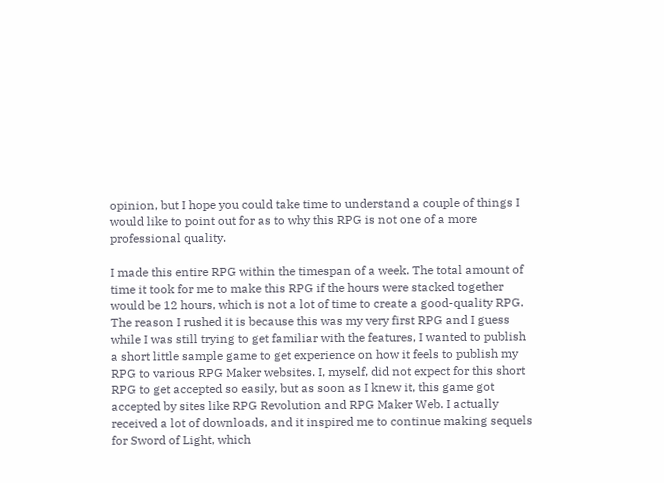opinion, but I hope you could take time to understand a couple of things I would like to point out for as to why this RPG is not one of a more professional quality.

I made this entire RPG within the timespan of a week. The total amount of time it took for me to make this RPG if the hours were stacked together would be 12 hours, which is not a lot of time to create a good-quality RPG. The reason I rushed it is because this was my very first RPG and I guess while I was still trying to get familiar with the features, I wanted to publish a short little sample game to get experience on how it feels to publish my RPG to various RPG Maker websites. I, myself, did not expect for this short RPG to get accepted so easily, but as soon as I knew it, this game got accepted by sites like RPG Revolution and RPG Maker Web. I actually received a lot of downloads, and it inspired me to continue making sequels for Sword of Light, which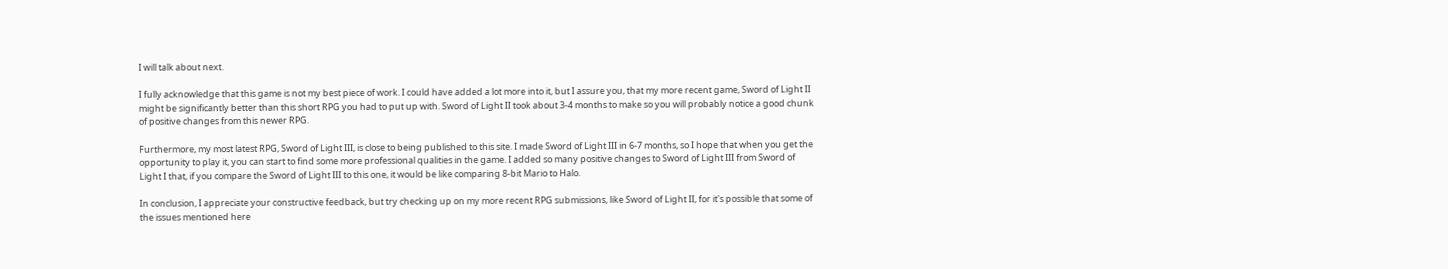I will talk about next.

I fully acknowledge that this game is not my best piece of work. I could have added a lot more into it, but I assure you, that my more recent game, Sword of Light II might be significantly better than this short RPG you had to put up with. Sword of Light II took about 3-4 months to make so you will probably notice a good chunk of positive changes from this newer RPG.

Furthermore, my most latest RPG, Sword of Light III, is close to being published to this site. I made Sword of Light III in 6-7 months, so I hope that when you get the opportunity to play it, you can start to find some more professional qualities in the game. I added so many positive changes to Sword of Light III from Sword of Light I that, if you compare the Sword of Light III to this one, it would be like comparing 8-bit Mario to Halo.

In conclusion, I appreciate your constructive feedback, but try checking up on my more recent RPG submissions, like Sword of Light II, for it's possible that some of the issues mentioned here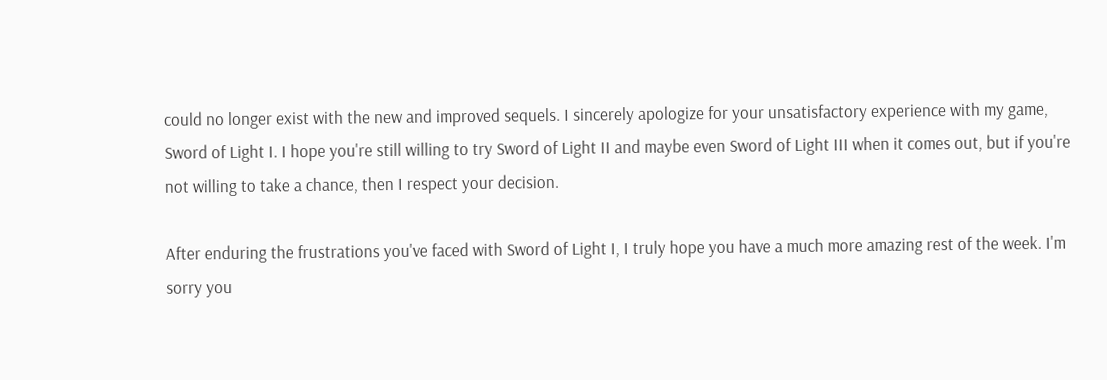could no longer exist with the new and improved sequels. I sincerely apologize for your unsatisfactory experience with my game, Sword of Light I. I hope you're still willing to try Sword of Light II and maybe even Sword of Light III when it comes out, but if you're not willing to take a chance, then I respect your decision.

After enduring the frustrations you've faced with Sword of Light I, I truly hope you have a much more amazing rest of the week. I'm sorry you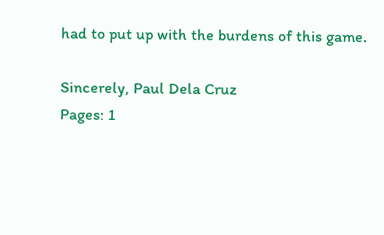had to put up with the burdens of this game.

Sincerely, Paul Dela Cruz
Pages: 1